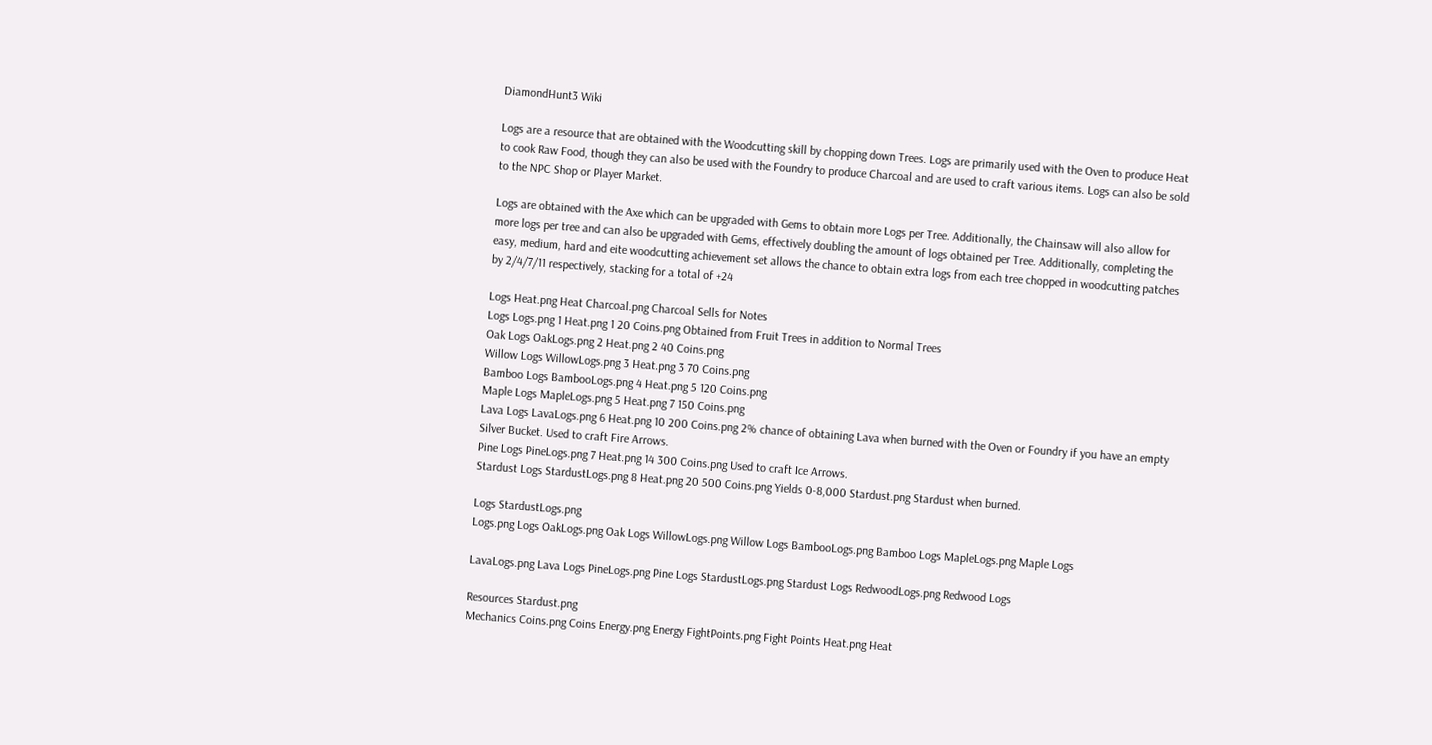DiamondHunt3 Wiki

Logs are a resource that are obtained with the Woodcutting skill by chopping down Trees. Logs are primarily used with the Oven to produce Heat to cook Raw Food, though they can also be used with the Foundry to produce Charcoal and are used to craft various items. Logs can also be sold to the NPC Shop or Player Market.

Logs are obtained with the Axe which can be upgraded with Gems to obtain more Logs per Tree. Additionally, the Chainsaw will also allow for more logs per tree and can also be upgraded with Gems, effectively doubling the amount of logs obtained per Tree. Additionally, completing the easy, medium, hard and eite woodcutting achievement set allows the chance to obtain extra logs from each tree chopped in woodcutting patches by 2/4/7/11 respectively, stacking for a total of +24

Logs Heat.png Heat Charcoal.png Charcoal Sells for Notes
Logs Logs.png 1 Heat.png 1 20 Coins.png Obtained from Fruit Trees in addition to Normal Trees
Oak Logs OakLogs.png 2 Heat.png 2 40 Coins.png
Willow Logs WillowLogs.png 3 Heat.png 3 70 Coins.png
Bamboo Logs BambooLogs.png 4 Heat.png 5 120 Coins.png
Maple Logs MapleLogs.png 5 Heat.png 7 150 Coins.png
Lava Logs LavaLogs.png 6 Heat.png 10 200 Coins.png 2% chance of obtaining Lava when burned with the Oven or Foundry if you have an empty Silver Bucket. Used to craft Fire Arrows.
Pine Logs PineLogs.png 7 Heat.png 14 300 Coins.png Used to craft Ice Arrows.
Stardust Logs StardustLogs.png 8 Heat.png 20 500 Coins.png Yields 0-8,000 Stardust.png Stardust when burned.

Logs StardustLogs.png
Logs.png Logs OakLogs.png Oak Logs WillowLogs.png Willow Logs BambooLogs.png Bamboo Logs MapleLogs.png Maple Logs

LavaLogs.png Lava Logs PineLogs.png Pine Logs StardustLogs.png Stardust Logs RedwoodLogs.png Redwood Logs

Resources Stardust.png
Mechanics Coins.png Coins Energy.png Energy FightPoints.png Fight Points Heat.png Heat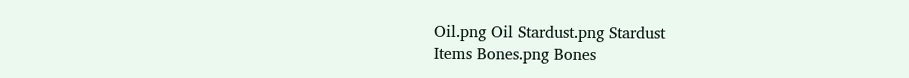Oil.png Oil Stardust.png Stardust
Items Bones.png Bones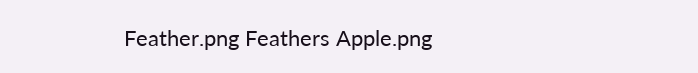Feather.png Feathers Apple.png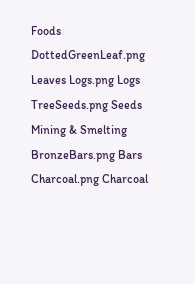Foods DottedGreenLeaf.png Leaves Logs.png Logs TreeSeeds.png Seeds
Mining & Smelting BronzeBars.png Bars Charcoal.png Charcoal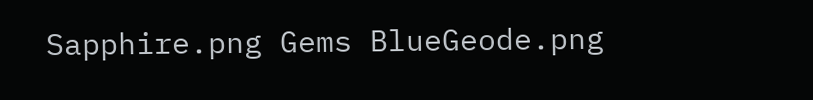Sapphire.png Gems BlueGeode.png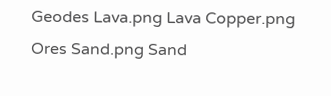Geodes Lava.png Lava Copper.png Ores Sand.png Sand